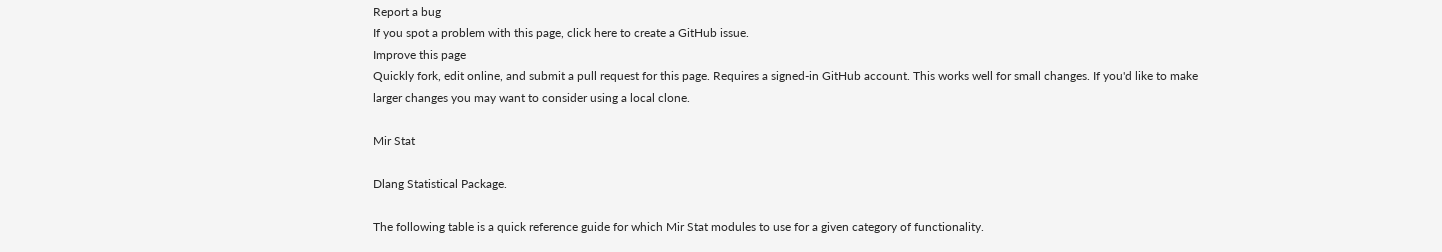Report a bug
If you spot a problem with this page, click here to create a GitHub issue.
Improve this page
Quickly fork, edit online, and submit a pull request for this page. Requires a signed-in GitHub account. This works well for small changes. If you'd like to make larger changes you may want to consider using a local clone.

Mir Stat

Dlang Statistical Package.

The following table is a quick reference guide for which Mir Stat modules to use for a given category of functionality.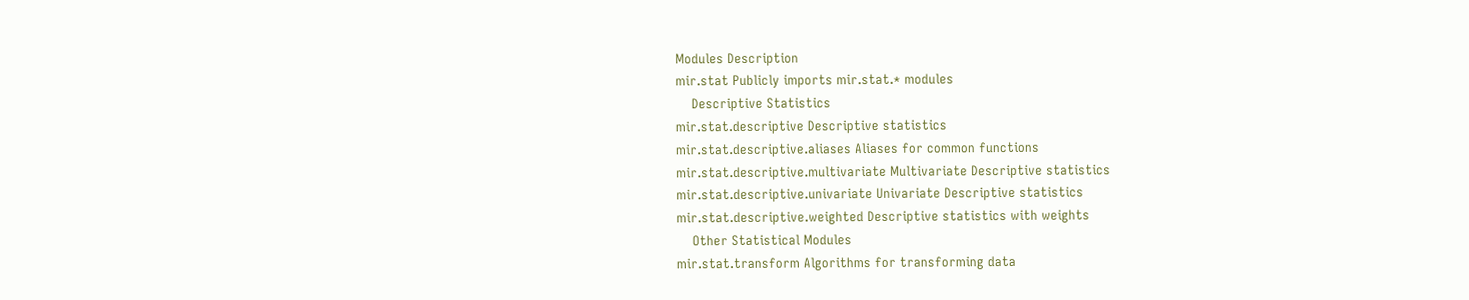Modules Description
mir.stat Publicly imports mir.stat.* modules
    Descriptive Statistics
mir.stat.descriptive Descriptive statistics
mir.stat.descriptive.aliases Aliases for common functions
mir.stat.descriptive.multivariate Multivariate Descriptive statistics
mir.stat.descriptive.univariate Univariate Descriptive statistics
mir.stat.descriptive.weighted Descriptive statistics with weights
    Other Statistical Modules
mir.stat.transform Algorithms for transforming data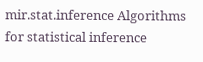mir.stat.inference Algorithms for statistical inference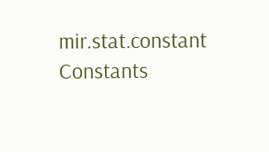mir.stat.constant Constants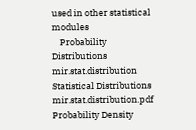used in other statistical modules
    Probability Distributions
mir.stat.distribution Statistical Distributions
mir.stat.distribution.pdf Probability Density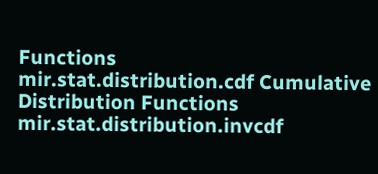Functions
mir.stat.distribution.cdf Cumulative Distribution Functions
mir.stat.distribution.invcdf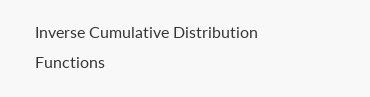Inverse Cumulative Distribution Functions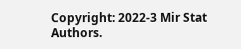Copyright: 2022-3 Mir Stat Authors.